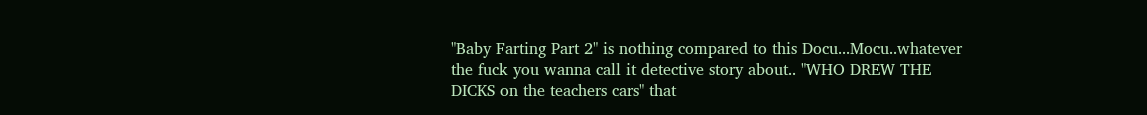"Baby Farting Part 2" is nothing compared to this Docu...Mocu..whatever the fuck you wanna call it detective story about.. "WHO DREW THE DICKS on the teachers cars" that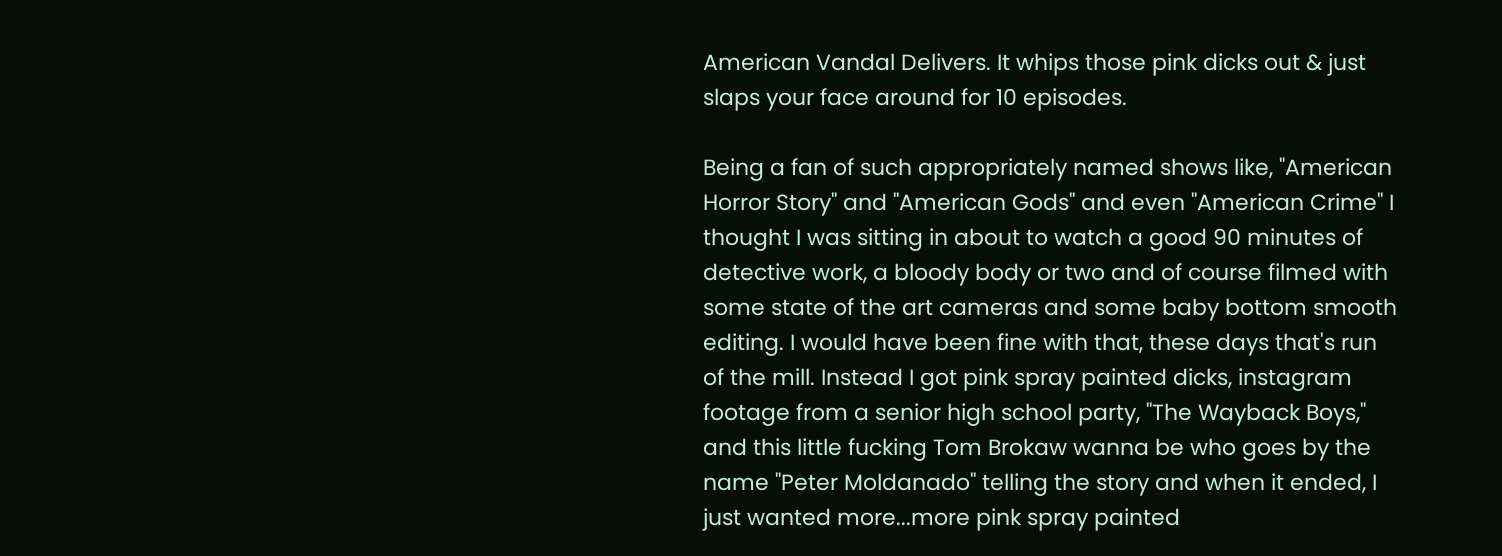American Vandal Delivers. It whips those pink dicks out & just slaps your face around for 10 episodes.

Being a fan of such appropriately named shows like, "American Horror Story" and "American Gods" and even "American Crime" I thought I was sitting in about to watch a good 90 minutes of detective work, a bloody body or two and of course filmed with some state of the art cameras and some baby bottom smooth editing. I would have been fine with that, these days that's run of the mill. Instead I got pink spray painted dicks, instagram footage from a senior high school party, "The Wayback Boys," and this little fucking Tom Brokaw wanna be who goes by the name "Peter Moldanado" telling the story and when it ended, I just wanted more...more pink spray painted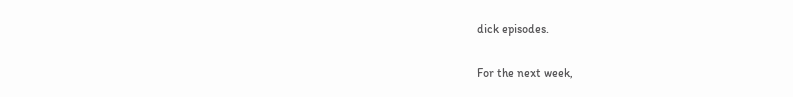dick episodes.

For the next week,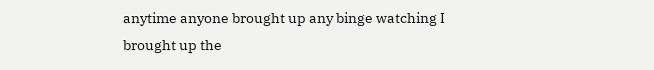anytime anyone brought up any binge watching I brought up the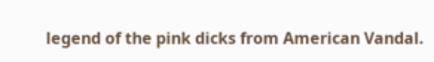legend of the pink dicks from American Vandal.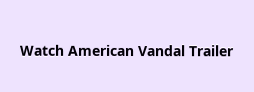Watch American Vandal Trailer